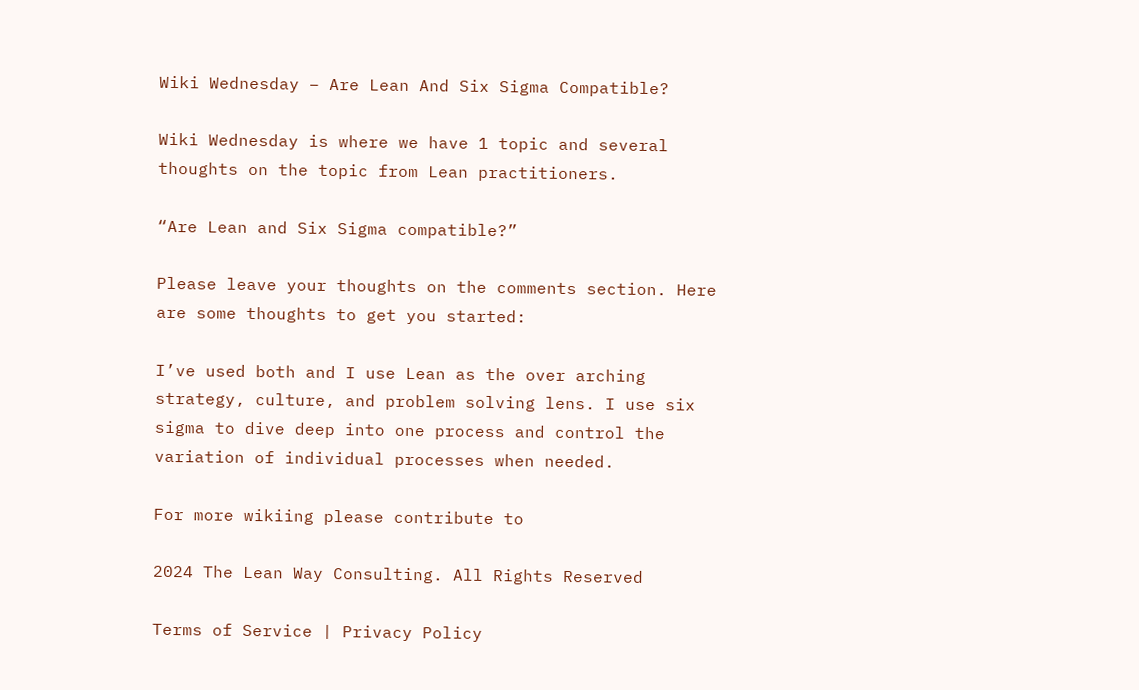Wiki Wednesday – Are Lean And Six Sigma Compatible?

Wiki Wednesday is where we have 1 topic and several thoughts on the topic from Lean practitioners.

“Are Lean and Six Sigma compatible?”

Please leave your thoughts on the comments section. Here are some thoughts to get you started:

I’ve used both and I use Lean as the over arching strategy, culture, and problem solving lens. I use six sigma to dive deep into one process and control the variation of individual processes when needed.

For more wikiing please contribute to

2024 The Lean Way Consulting. All Rights Reserved

Terms of Service | Privacy Policy